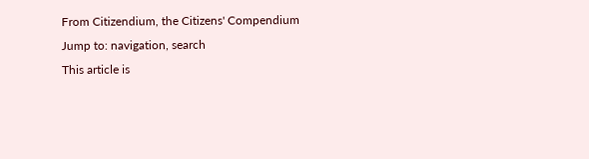From Citizendium, the Citizens' Compendium
Jump to: navigation, search
This article is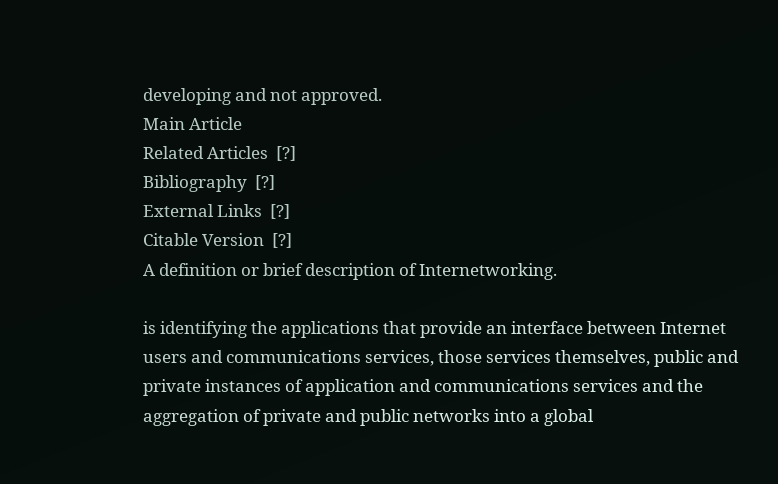developing and not approved.
Main Article
Related Articles  [?]
Bibliography  [?]
External Links  [?]
Citable Version  [?]
A definition or brief description of Internetworking.

is identifying the applications that provide an interface between Internet users and communications services, those services themselves, public and private instances of application and communications services and the aggregation of private and public networks into a global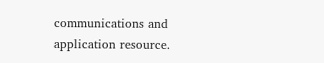communications and application resource.